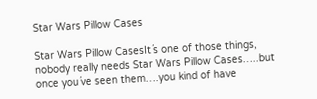Star Wars Pillow Cases

Star Wars Pillow CasesIt´s one of those things, nobody really needs Star Wars Pillow Cases…..but once you´ve seen them….you kind of have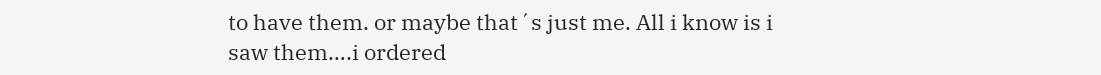to have them. or maybe that´s just me. All i know is i saw them….i ordered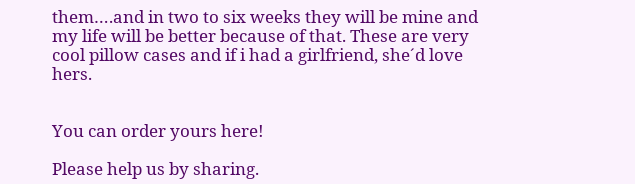them….and in two to six weeks they will be mine and my life will be better because of that. These are very cool pillow cases and if i had a girlfriend, she´d love hers.


You can order yours here!

Please help us by sharing.